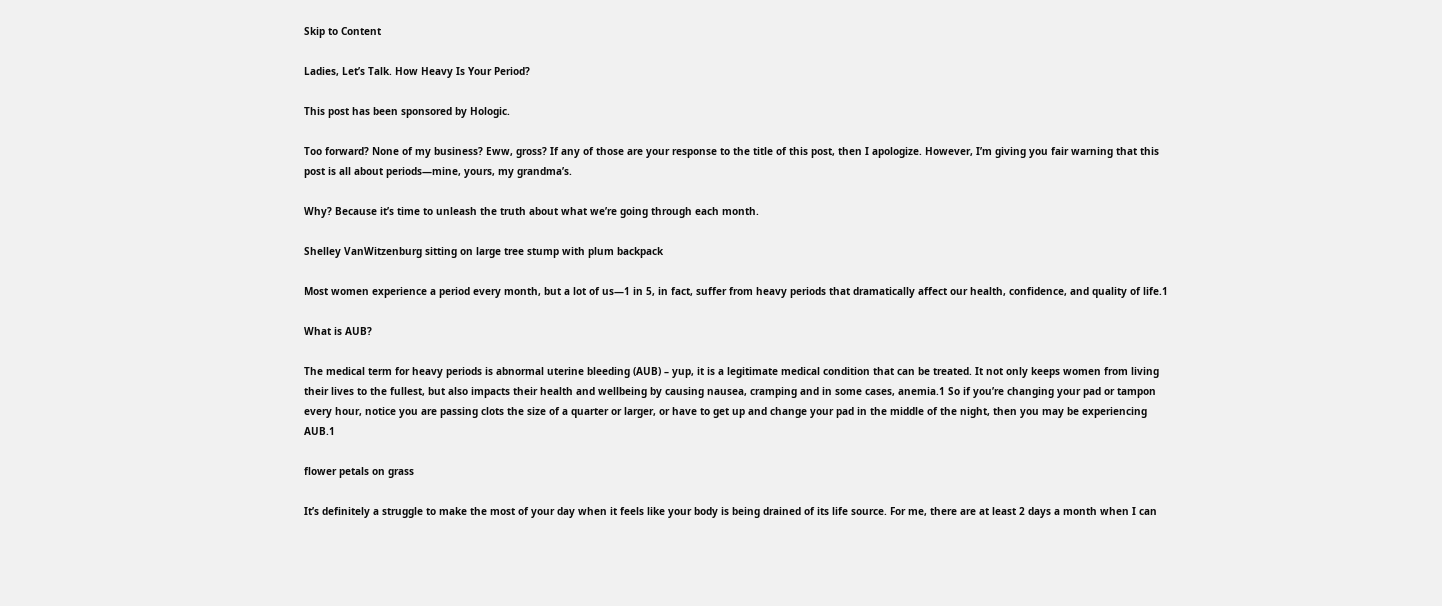Skip to Content

Ladies, Let’s Talk. How Heavy Is Your Period?

This post has been sponsored by Hologic.

Too forward? None of my business? Eww, gross? If any of those are your response to the title of this post, then I apologize. However, I’m giving you fair warning that this post is all about periods—mine, yours, my grandma’s.

Why? Because it’s time to unleash the truth about what we’re going through each month.

Shelley VanWitzenburg sitting on large tree stump with plum backpack

Most women experience a period every month, but a lot of us—1 in 5, in fact, suffer from heavy periods that dramatically affect our health, confidence, and quality of life.1

What is AUB?

The medical term for heavy periods is abnormal uterine bleeding (AUB) – yup, it is a legitimate medical condition that can be treated. It not only keeps women from living their lives to the fullest, but also impacts their health and wellbeing by causing nausea, cramping and in some cases, anemia.1 So if you’re changing your pad or tampon every hour, notice you are passing clots the size of a quarter or larger, or have to get up and change your pad in the middle of the night, then you may be experiencing AUB.1

flower petals on grass

It’s definitely a struggle to make the most of your day when it feels like your body is being drained of its life source. For me, there are at least 2 days a month when I can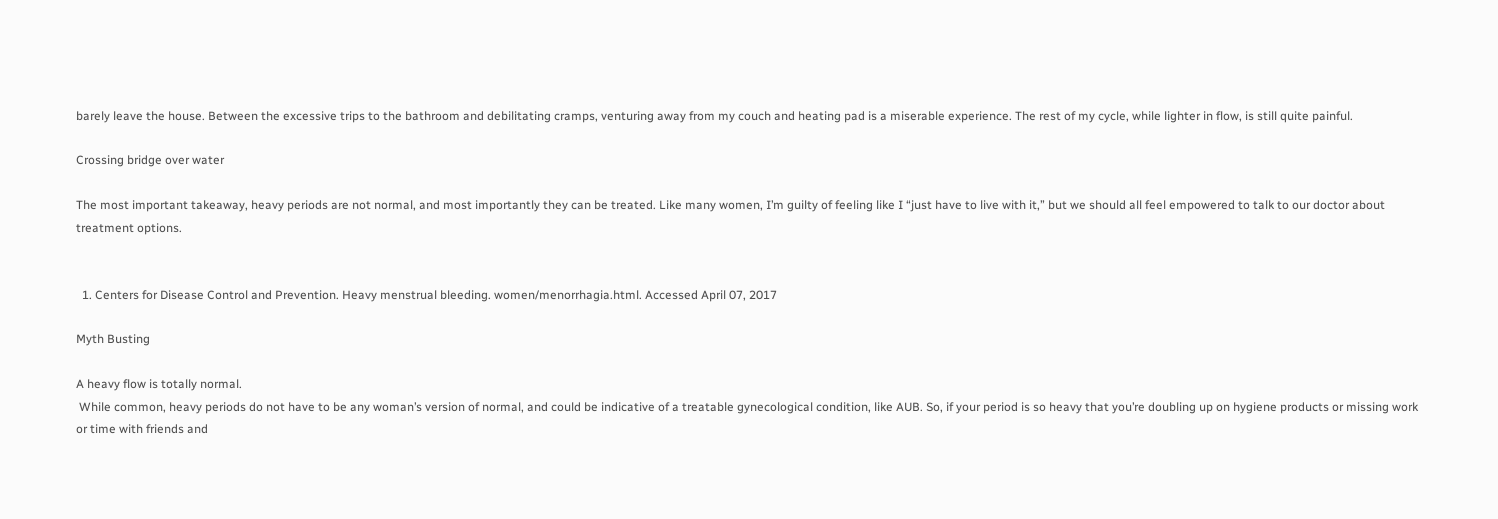barely leave the house. Between the excessive trips to the bathroom and debilitating cramps, venturing away from my couch and heating pad is a miserable experience. The rest of my cycle, while lighter in flow, is still quite painful.

Crossing bridge over water

The most important takeaway, heavy periods are not normal, and most importantly they can be treated. Like many women, I’m guilty of feeling like I “just have to live with it,” but we should all feel empowered to talk to our doctor about treatment options.


  1. Centers for Disease Control and Prevention. Heavy menstrual bleeding. women/menorrhagia.html. Accessed April 07, 2017

Myth Busting

A heavy flow is totally normal.
 While common, heavy periods do not have to be any woman’s version of normal, and could be indicative of a treatable gynecological condition, like AUB. So, if your period is so heavy that you’re doubling up on hygiene products or missing work or time with friends and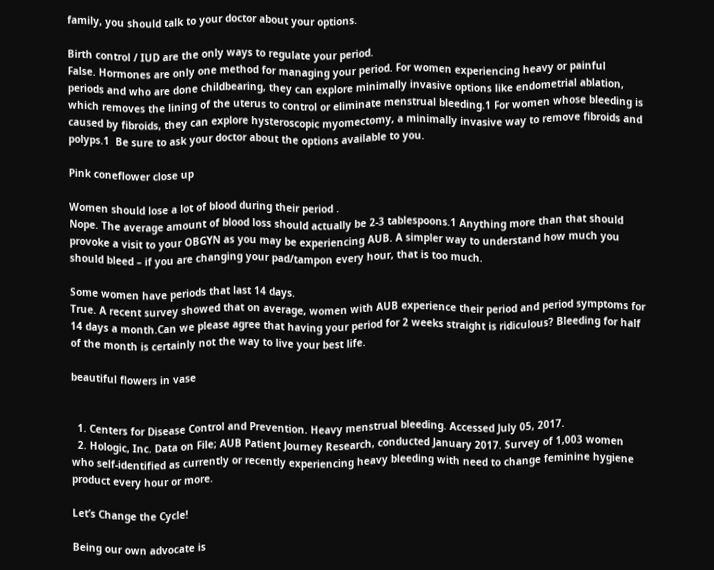family, you should talk to your doctor about your options.

Birth control / IUD are the only ways to regulate your period.
False. Hormones are only one method for managing your period. For women experiencing heavy or painful periods and who are done childbearing, they can explore minimally invasive options like endometrial ablation, which removes the lining of the uterus to control or eliminate menstrual bleeding.1 For women whose bleeding is caused by fibroids, they can explore hysteroscopic myomectomy, a minimally invasive way to remove fibroids and polyps.1  Be sure to ask your doctor about the options available to you.

Pink coneflower close up

Women should lose a lot of blood during their period .
Nope. The average amount of blood loss should actually be 2-3 tablespoons.1 Anything more than that should provoke a visit to your OBGYN as you may be experiencing AUB. A simpler way to understand how much you should bleed – if you are changing your pad/tampon every hour, that is too much.

Some women have periods that last 14 days.
True. A recent survey showed that on average, women with AUB experience their period and period symptoms for 14 days a month.Can we please agree that having your period for 2 weeks straight is ridiculous? Bleeding for half of the month is certainly not the way to live your best life.

beautiful flowers in vase


  1. Centers for Disease Control and Prevention. Heavy menstrual bleeding. Accessed July 05, 2017.
  2. Hologic, Inc. Data on File; AUB Patient Journey Research, conducted January 2017. Survey of 1,003 women who self-identified as currently or recently experiencing heavy bleeding with need to change feminine hygiene product every hour or more.

Let’s Change the Cycle!

Being our own advocate is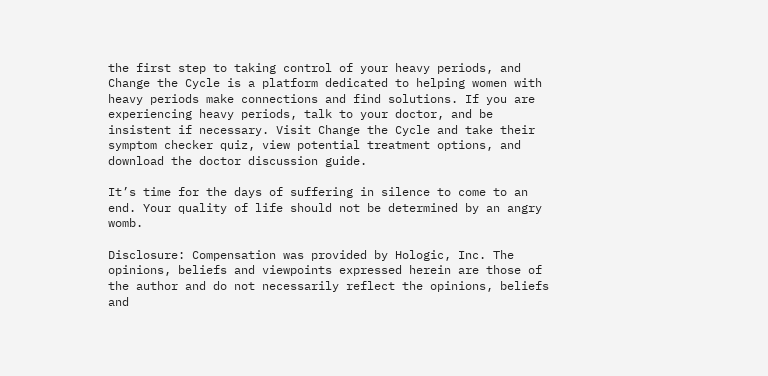the first step to taking control of your heavy periods, and Change the Cycle is a platform dedicated to helping women with heavy periods make connections and find solutions. If you are experiencing heavy periods, talk to your doctor, and be insistent if necessary. Visit Change the Cycle and take their symptom checker quiz, view potential treatment options, and download the doctor discussion guide.

It’s time for the days of suffering in silence to come to an end. Your quality of life should not be determined by an angry womb.

Disclosure: Compensation was provided by Hologic, Inc. The opinions, beliefs and viewpoints expressed herein are those of the author and do not necessarily reflect the opinions, beliefs and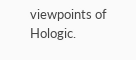viewpoints of Hologic.